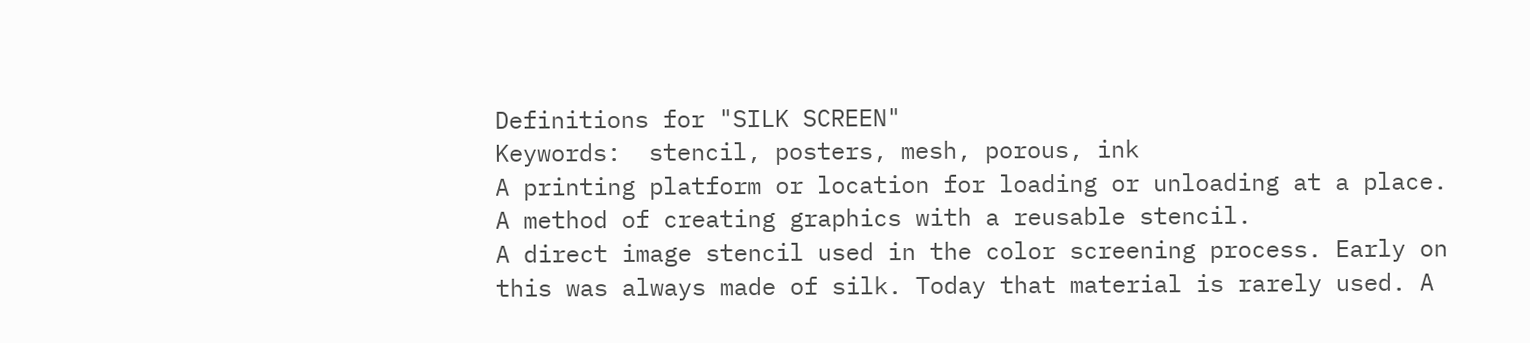Definitions for "SILK SCREEN"
Keywords:  stencil, posters, mesh, porous, ink
A printing platform or location for loading or unloading at a place.
A method of creating graphics with a reusable stencil.
A direct image stencil used in the color screening process. Early on this was always made of silk. Today that material is rarely used. A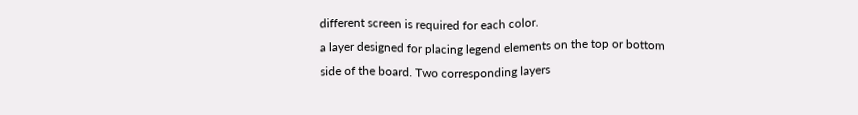different screen is required for each color.
a layer designed for placing legend elements on the top or bottom side of the board. Two corresponding layers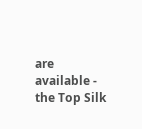are available - the Top Silk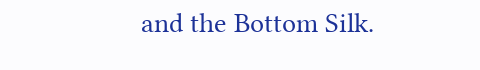and the Bottom Silk.